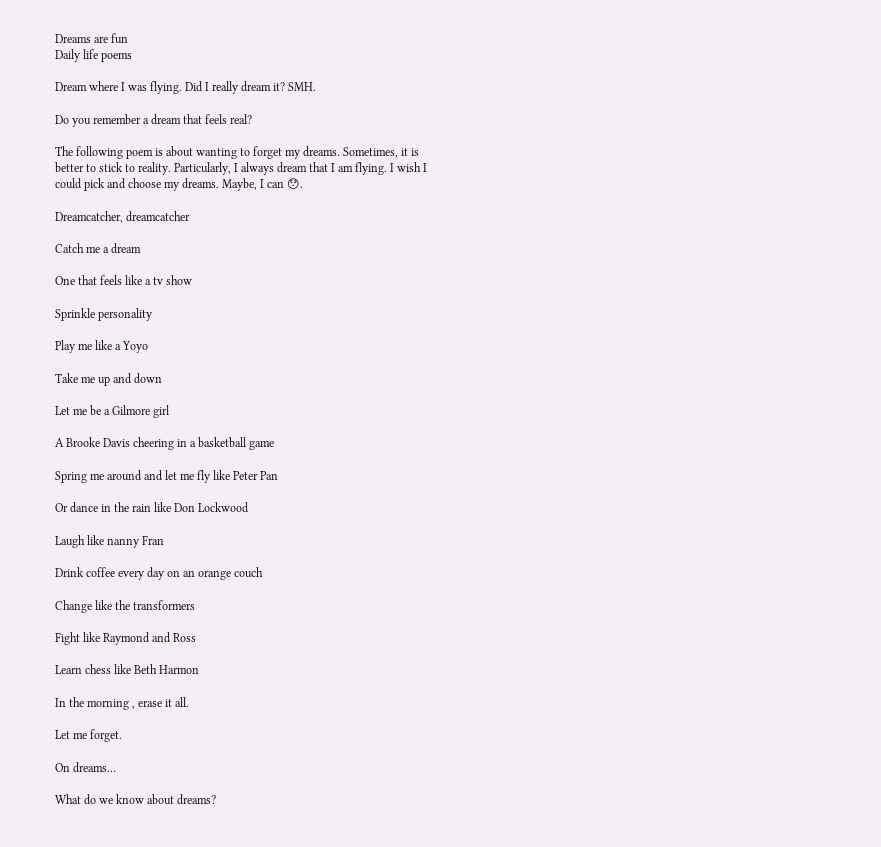Dreams are fun
Daily life poems

Dream where I was flying. Did I really dream it? SMH.

Do you remember a dream that feels real?

The following poem is about wanting to forget my dreams. Sometimes, it is better to stick to reality. Particularly, I always dream that I am flying. I wish I could pick and choose my dreams. Maybe, I can 😯.

Dreamcatcher, dreamcatcher

Catch me a dream

One that feels like a tv show

Sprinkle personality

Play me like a Yoyo

Take me up and down

Let me be a Gilmore girl

A Brooke Davis cheering in a basketball game

Spring me around and let me fly like Peter Pan

Or dance in the rain like Don Lockwood

Laugh like nanny Fran

Drink coffee every day on an orange couch

Change like the transformers

Fight like Raymond and Ross

Learn chess like Beth Harmon

In the morning , erase it all.

Let me forget.

On dreams…

What do we know about dreams?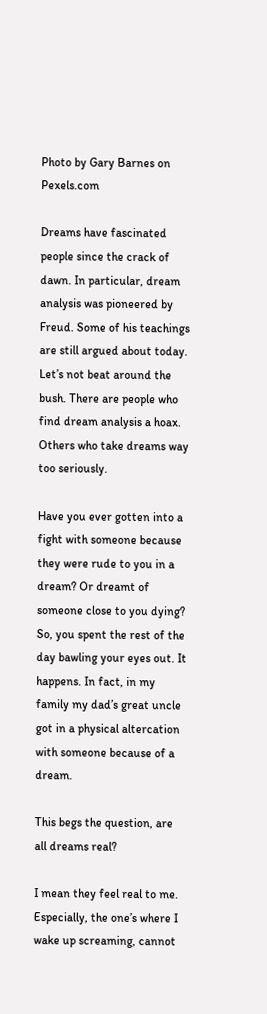Photo by Gary Barnes on Pexels.com

Dreams have fascinated people since the crack of dawn. In particular, dream analysis was pioneered by Freud. Some of his teachings are still argued about today. Let’s not beat around the bush. There are people who find dream analysis a hoax. Others who take dreams way too seriously.

Have you ever gotten into a fight with someone because they were rude to you in a dream? Or dreamt of someone close to you dying? So, you spent the rest of the day bawling your eyes out. It happens. In fact, in my family my dad’s great uncle got in a physical altercation with someone because of a dream.

This begs the question, are all dreams real?

I mean they feel real to me. Especially, the one’s where I wake up screaming, cannot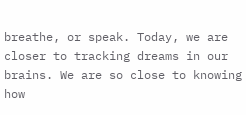breathe, or speak. Today, we are closer to tracking dreams in our brains. We are so close to knowing how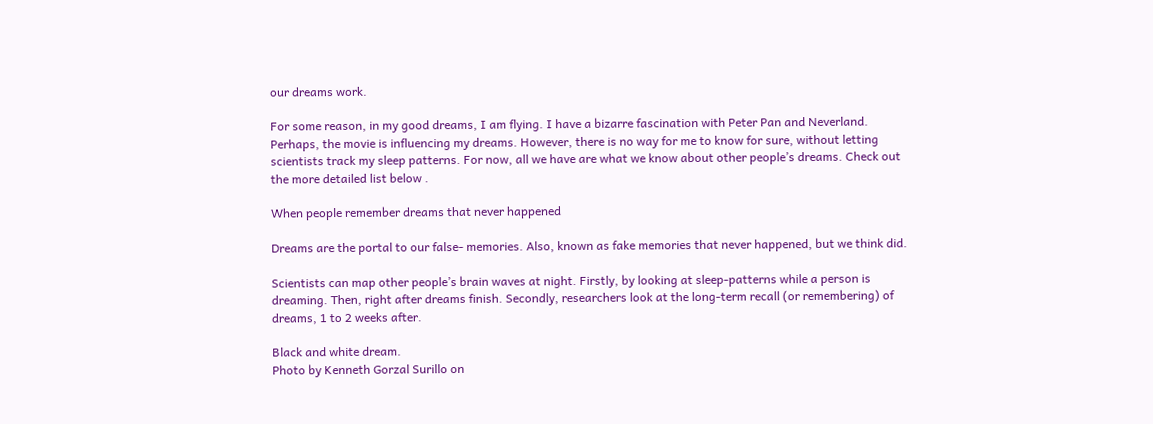our dreams work.

For some reason, in my good dreams, I am flying. I have a bizarre fascination with Peter Pan and Neverland. Perhaps, the movie is influencing my dreams. However, there is no way for me to know for sure, without letting scientists track my sleep patterns. For now, all we have are what we know about other people’s dreams. Check out the more detailed list below .

When people remember dreams that never happened

Dreams are the portal to our false- memories. Also, known as fake memories that never happened, but we think did.

Scientists can map other people’s brain waves at night. Firstly, by looking at sleep-patterns while a person is dreaming. Then, right after dreams finish. Secondly, researchers look at the long-term recall (or remembering) of dreams, 1 to 2 weeks after.

Black and white dream.
Photo by Kenneth Gorzal Surillo on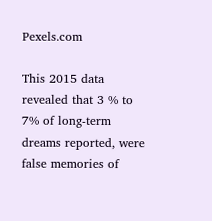Pexels.com

This 2015 data revealed that 3 % to 7% of long-term dreams reported, were false memories of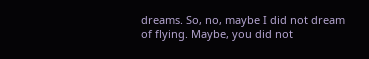dreams. So, no, maybe I did not dream of flying. Maybe, you did not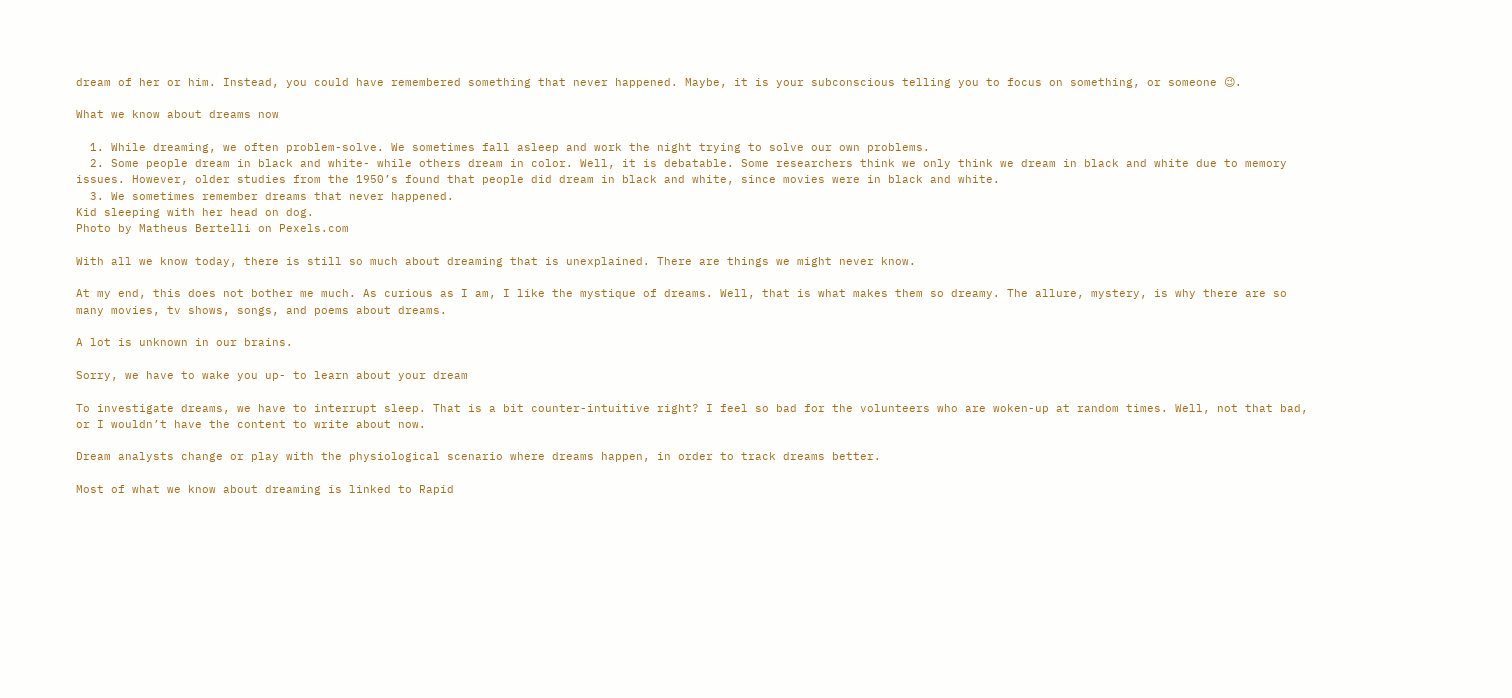dream of her or him. Instead, you could have remembered something that never happened. Maybe, it is your subconscious telling you to focus on something, or someone 😉.

What we know about dreams now

  1. While dreaming, we often problem-solve. We sometimes fall asleep and work the night trying to solve our own problems.
  2. Some people dream in black and white- while others dream in color. Well, it is debatable. Some researchers think we only think we dream in black and white due to memory issues. However, older studies from the 1950’s found that people did dream in black and white, since movies were in black and white.
  3. We sometimes remember dreams that never happened.
Kid sleeping with her head on dog.
Photo by Matheus Bertelli on Pexels.com

With all we know today, there is still so much about dreaming that is unexplained. There are things we might never know.

At my end, this does not bother me much. As curious as I am, I like the mystique of dreams. Well, that is what makes them so dreamy. The allure, mystery, is why there are so many movies, tv shows, songs, and poems about dreams.

A lot is unknown in our brains.

Sorry, we have to wake you up- to learn about your dream

To investigate dreams, we have to interrupt sleep. That is a bit counter-intuitive right? I feel so bad for the volunteers who are woken-up at random times. Well, not that bad, or I wouldn’t have the content to write about now.

Dream analysts change or play with the physiological scenario where dreams happen, in order to track dreams better.

Most of what we know about dreaming is linked to Rapid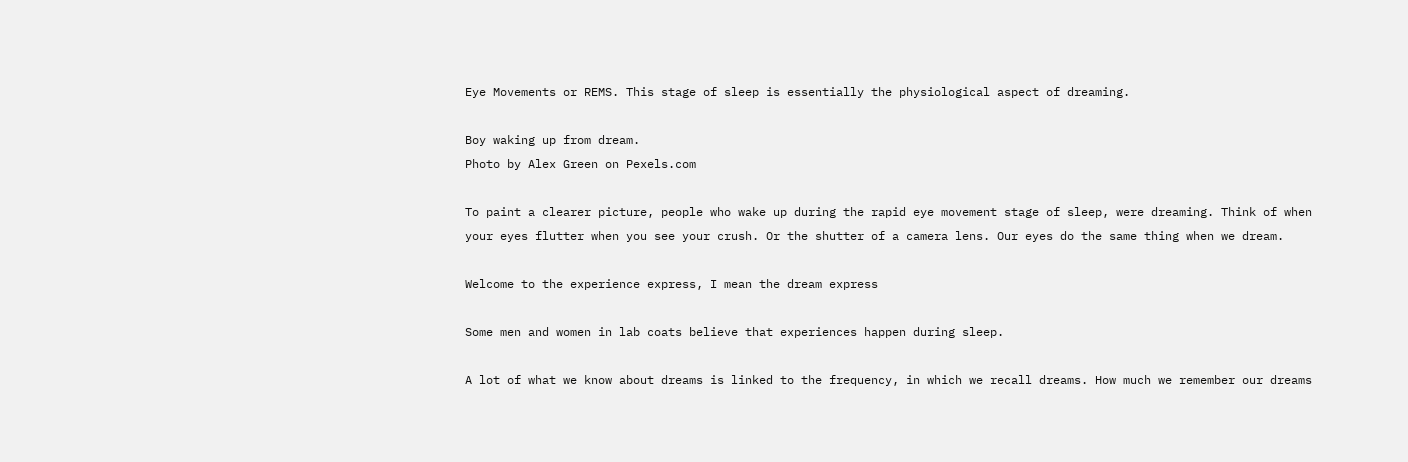Eye Movements or REMS. This stage of sleep is essentially the physiological aspect of dreaming.

Boy waking up from dream.
Photo by Alex Green on Pexels.com

To paint a clearer picture, people who wake up during the rapid eye movement stage of sleep, were dreaming. Think of when your eyes flutter when you see your crush. Or the shutter of a camera lens. Our eyes do the same thing when we dream.

Welcome to the experience express, I mean the dream express

Some men and women in lab coats believe that experiences happen during sleep.

A lot of what we know about dreams is linked to the frequency, in which we recall dreams. How much we remember our dreams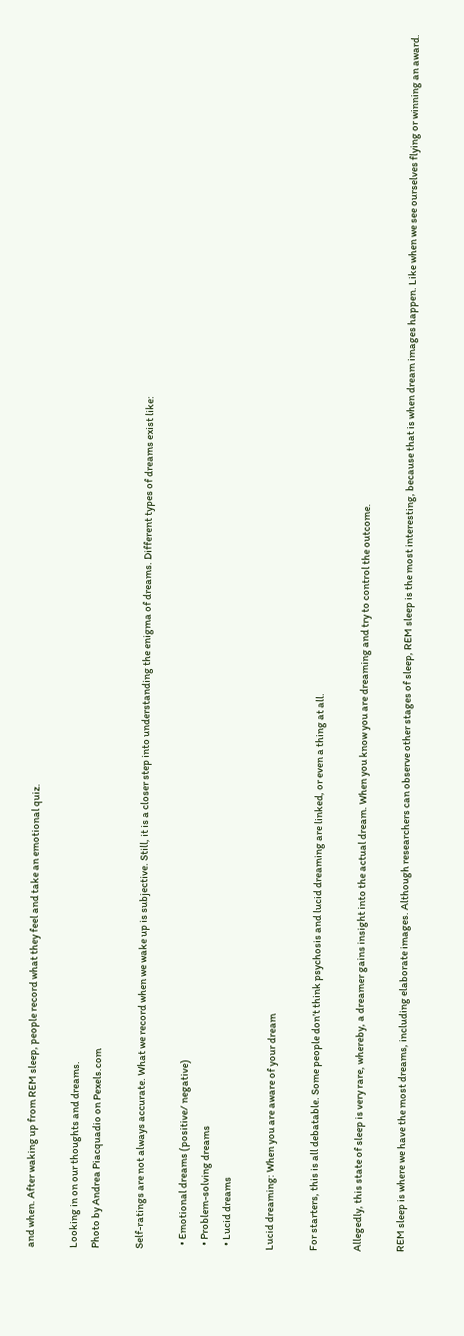and when. After waking up from REM sleep, people record what they feel and take an emotional quiz.

Looking in on our thoughts and dreams.
Photo by Andrea Piacquadio on Pexels.com

Self-ratings are not always accurate. What we record when we wake up is subjective. Still, it is a closer step into understanding the enigma of dreams. Different types of dreams exist like:

  • Emotional dreams (positive/ negative)
  • Problem-solving dreams
  • Lucid dreams

Lucid dreaming: When you are aware of your dream

For starters, this is all debatable. Some people don’t think psychosis and lucid dreaming are linked, or even a thing at all.

Allegedly, this state of sleep is very rare, whereby, a dreamer gains insight into the actual dream. When you know you are dreaming and try to control the outcome.

REM sleep is where we have the most dreams, including elaborate images. Although researchers can observe other stages of sleep, REM sleep is the most interesting, because that is when dream images happen. Like when we see ourselves flying or winning an award.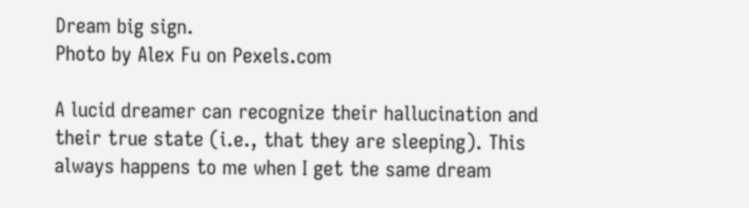Dream big sign.
Photo by Alex Fu on Pexels.com

A lucid dreamer can recognize their hallucination and their true state (i.e., that they are sleeping). This always happens to me when I get the same dream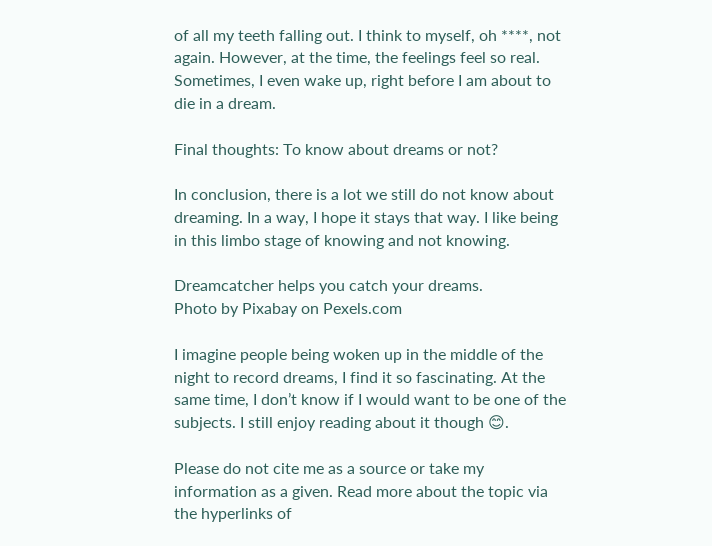of all my teeth falling out. I think to myself, oh ****, not again. However, at the time, the feelings feel so real. Sometimes, I even wake up, right before I am about to die in a dream.

Final thoughts: To know about dreams or not?

In conclusion, there is a lot we still do not know about dreaming. In a way, I hope it stays that way. I like being in this limbo stage of knowing and not knowing.

Dreamcatcher helps you catch your dreams.
Photo by Pixabay on Pexels.com

I imagine people being woken up in the middle of the night to record dreams, I find it so fascinating. At the same time, I don’t know if I would want to be one of the subjects. I still enjoy reading about it though 😊.

Please do not cite me as a source or take my information as a given. Read more about the topic via the hyperlinks of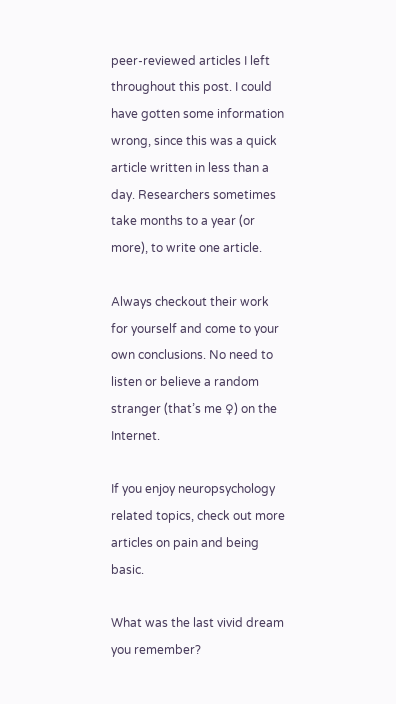peer-reviewed articles I left throughout this post. I could have gotten some information wrong, since this was a quick article written in less than a day. Researchers sometimes take months to a year (or more), to write one article.

Always checkout their work for yourself and come to your own conclusions. No need to listen or believe a random stranger (that’s me ♀) on the Internet.

If you enjoy neuropsychology related topics, check out more articles on pain and being basic.

What was the last vivid dream you remember?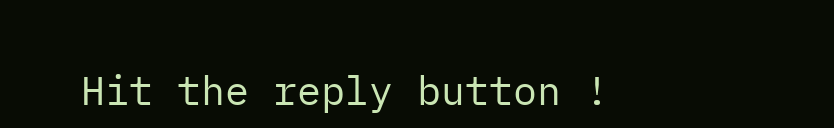Hit the reply button !